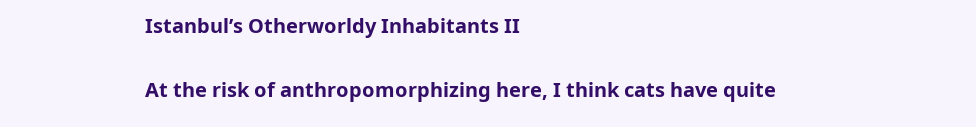Istanbul’s Otherworldy Inhabitants II

At the risk of anthropomorphizing here, I think cats have quite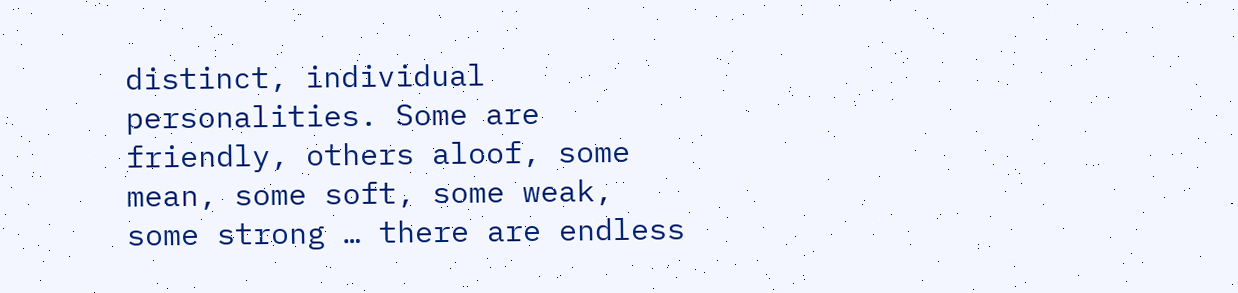distinct, individual personalities. Some are friendly, others aloof, some mean, some soft, some weak, some strong … there are endless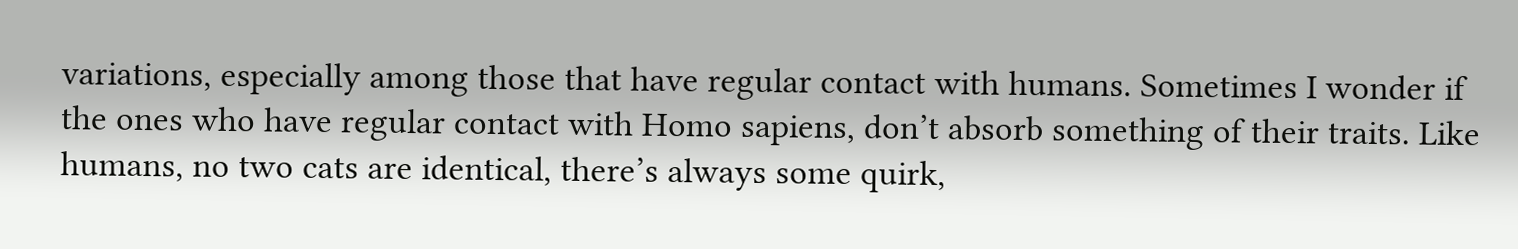variations, especially among those that have regular contact with humans. Sometimes I wonder if the ones who have regular contact with Homo sapiens, don’t absorb something of their traits. Like humans, no two cats are identical, there’s always some quirk,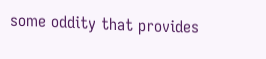some oddity that provides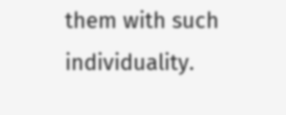them with such individuality.